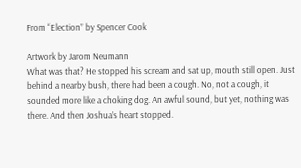From “Election” by Spencer Cook

Artwork by Jarom Neumann
What was that? He stopped his scream and sat up, mouth still open. Just behind a nearby bush, there had been a cough. No, not a cough, it sounded more like a choking dog. An awful sound, but yet, nothing was there. And then Joshua’s heart stopped.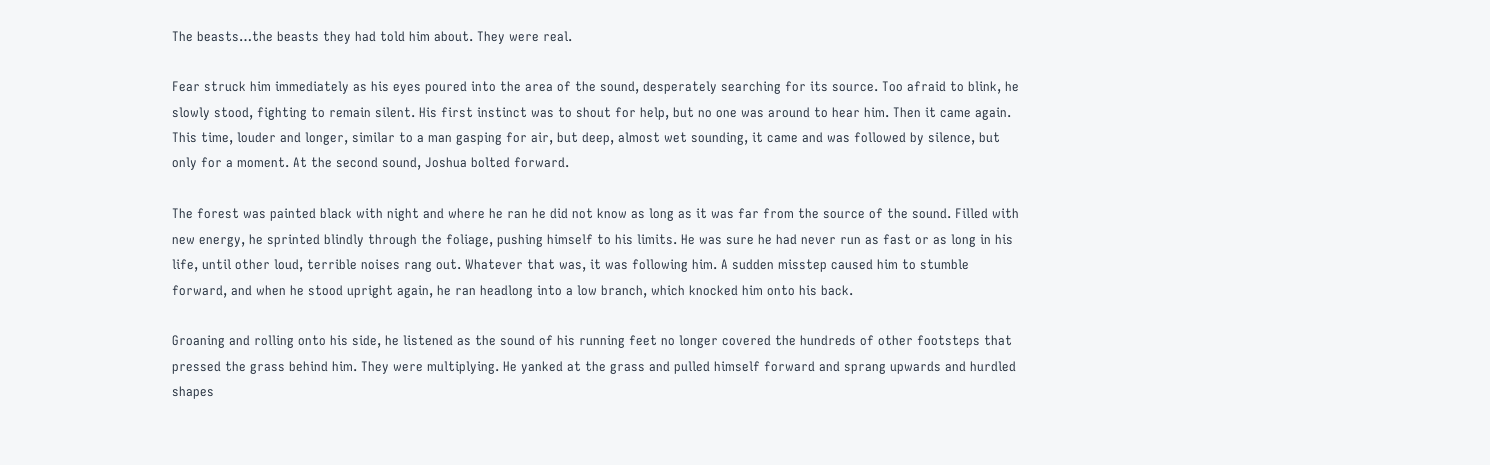The beasts…the beasts they had told him about. They were real.

Fear struck him immediately as his eyes poured into the area of the sound, desperately searching for its source. Too afraid to blink, he slowly stood, fighting to remain silent. His first instinct was to shout for help, but no one was around to hear him. Then it came again. This time, louder and longer, similar to a man gasping for air, but deep, almost wet sounding, it came and was followed by silence, but only for a moment. At the second sound, Joshua bolted forward.

The forest was painted black with night and where he ran he did not know as long as it was far from the source of the sound. Filled with new energy, he sprinted blindly through the foliage, pushing himself to his limits. He was sure he had never run as fast or as long in his life, until other loud, terrible noises rang out. Whatever that was, it was following him. A sudden misstep caused him to stumble forward, and when he stood upright again, he ran headlong into a low branch, which knocked him onto his back.

Groaning and rolling onto his side, he listened as the sound of his running feet no longer covered the hundreds of other footsteps that pressed the grass behind him. They were multiplying. He yanked at the grass and pulled himself forward and sprang upwards and hurdled shapes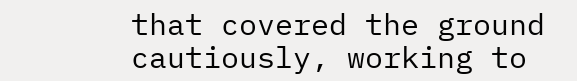that covered the ground cautiously, working to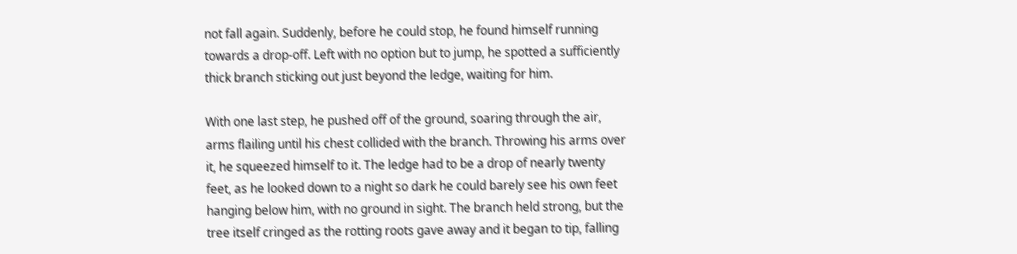not fall again. Suddenly, before he could stop, he found himself running towards a drop-off. Left with no option but to jump, he spotted a sufficiently thick branch sticking out just beyond the ledge, waiting for him.

With one last step, he pushed off of the ground, soaring through the air, arms flailing until his chest collided with the branch. Throwing his arms over it, he squeezed himself to it. The ledge had to be a drop of nearly twenty feet, as he looked down to a night so dark he could barely see his own feet hanging below him, with no ground in sight. The branch held strong, but the tree itself cringed as the rotting roots gave away and it began to tip, falling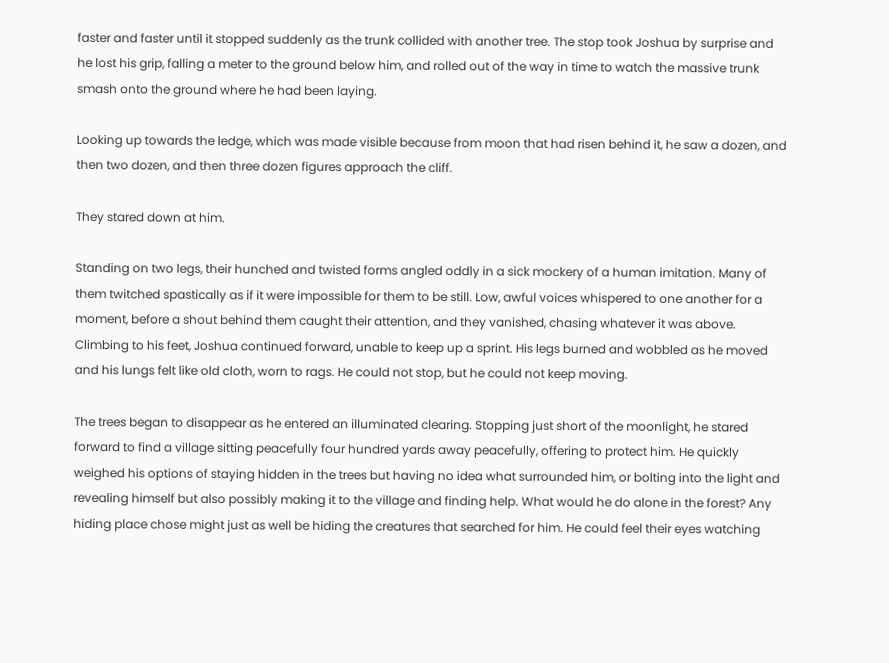faster and faster until it stopped suddenly as the trunk collided with another tree. The stop took Joshua by surprise and he lost his grip, falling a meter to the ground below him, and rolled out of the way in time to watch the massive trunk smash onto the ground where he had been laying.

Looking up towards the ledge, which was made visible because from moon that had risen behind it, he saw a dozen, and then two dozen, and then three dozen figures approach the cliff.

They stared down at him.

Standing on two legs, their hunched and twisted forms angled oddly in a sick mockery of a human imitation. Many of them twitched spastically as if it were impossible for them to be still. Low, awful voices whispered to one another for a moment, before a shout behind them caught their attention, and they vanished, chasing whatever it was above. Climbing to his feet, Joshua continued forward, unable to keep up a sprint. His legs burned and wobbled as he moved and his lungs felt like old cloth, worn to rags. He could not stop, but he could not keep moving.

The trees began to disappear as he entered an illuminated clearing. Stopping just short of the moonlight, he stared forward to find a village sitting peacefully four hundred yards away peacefully, offering to protect him. He quickly weighed his options of staying hidden in the trees but having no idea what surrounded him, or bolting into the light and revealing himself but also possibly making it to the village and finding help. What would he do alone in the forest? Any hiding place chose might just as well be hiding the creatures that searched for him. He could feel their eyes watching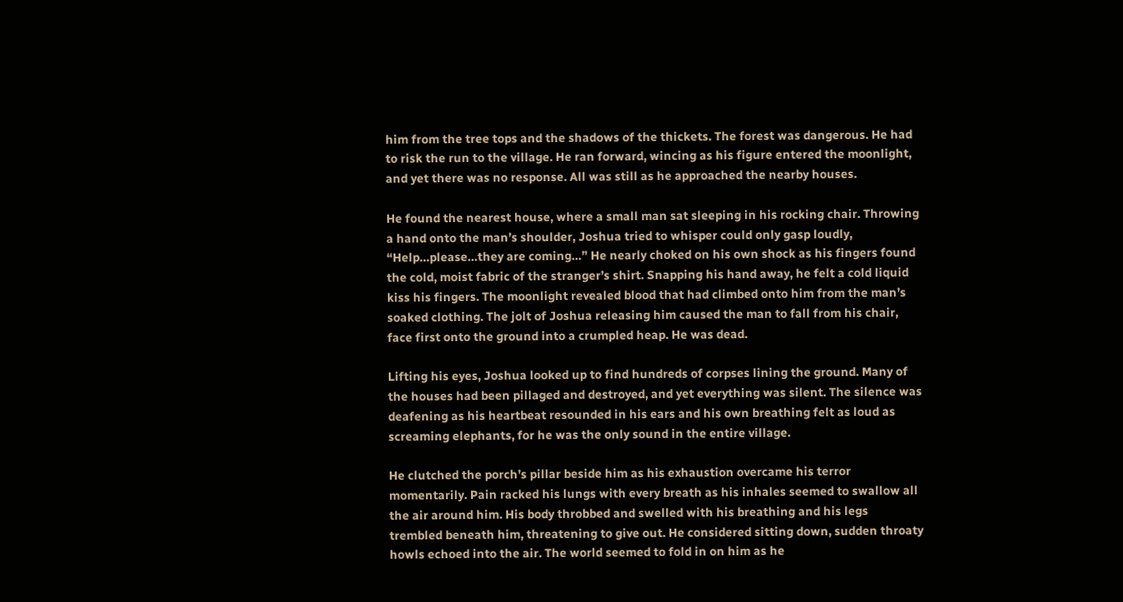him from the tree tops and the shadows of the thickets. The forest was dangerous. He had to risk the run to the village. He ran forward, wincing as his figure entered the moonlight, and yet there was no response. All was still as he approached the nearby houses.

He found the nearest house, where a small man sat sleeping in his rocking chair. Throwing a hand onto the man’s shoulder, Joshua tried to whisper could only gasp loudly, “Help…please…they are coming…” He nearly choked on his own shock as his fingers found the cold, moist fabric of the stranger’s shirt. Snapping his hand away, he felt a cold liquid kiss his fingers. The moonlight revealed blood that had climbed onto him from the man’s soaked clothing. The jolt of Joshua releasing him caused the man to fall from his chair, face first onto the ground into a crumpled heap. He was dead.

Lifting his eyes, Joshua looked up to find hundreds of corpses lining the ground. Many of the houses had been pillaged and destroyed, and yet everything was silent. The silence was deafening as his heartbeat resounded in his ears and his own breathing felt as loud as screaming elephants, for he was the only sound in the entire village.

He clutched the porch’s pillar beside him as his exhaustion overcame his terror momentarily. Pain racked his lungs with every breath as his inhales seemed to swallow all the air around him. His body throbbed and swelled with his breathing and his legs trembled beneath him, threatening to give out. He considered sitting down, sudden throaty howls echoed into the air. The world seemed to fold in on him as he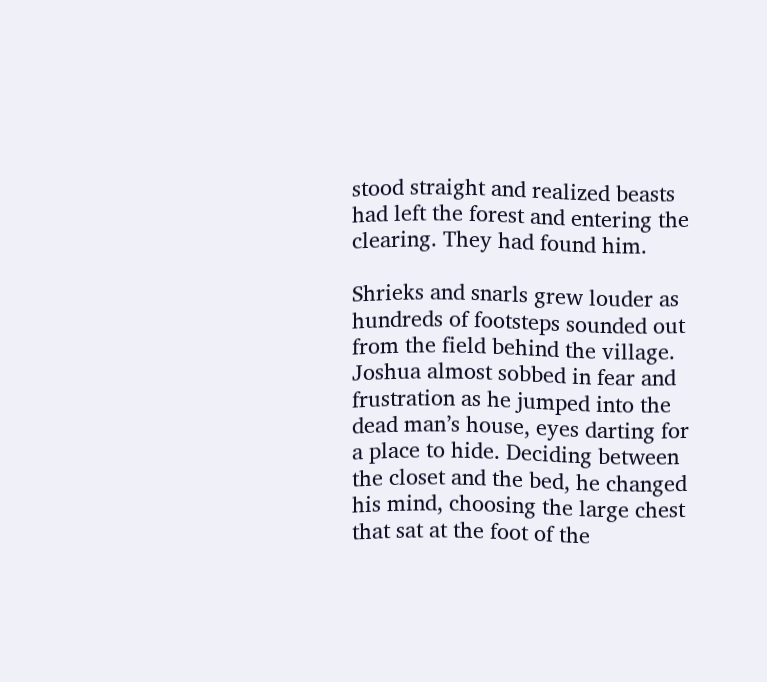stood straight and realized beasts had left the forest and entering the clearing. They had found him.

Shrieks and snarls grew louder as hundreds of footsteps sounded out from the field behind the village. Joshua almost sobbed in fear and frustration as he jumped into the dead man’s house, eyes darting for a place to hide. Deciding between the closet and the bed, he changed his mind, choosing the large chest that sat at the foot of the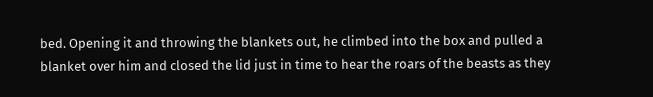bed. Opening it and throwing the blankets out, he climbed into the box and pulled a blanket over him and closed the lid just in time to hear the roars of the beasts as they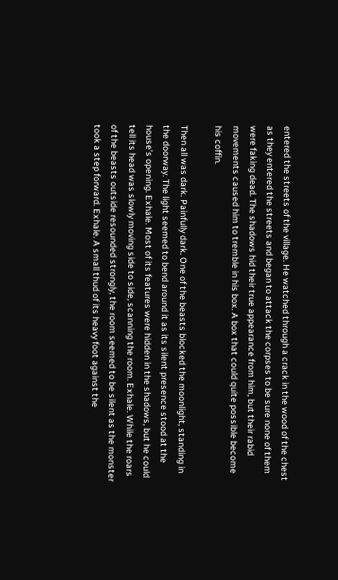entered the streets of the village. He watched through a crack in the wood of the chest as they entered the streets and began to attack the corpses to be sure none of them were faking dead. The shadows hid their true appearance from him, but their rabid movements caused him to tremble in his box. A box that could quite possible become his coffin.

Then all was dark. Painfully dark. One of the beasts blocked the moonlight, standing in the doorway. The light seemed to bend around it as its silent presence stood at the house’s opening. Exhale. Most of its features were hidden in the shadows, but he could tell its head was slowly moving side to side, scanning the room. Exhale. While the roars of the beasts outside resounded strongly, the room seemed to be silent as the monster took a step forward. Exhale. A small thud of its heavy foot against the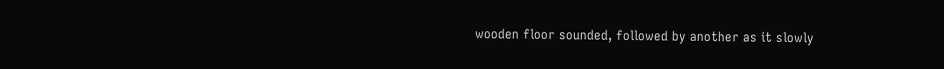wooden floor sounded, followed by another as it slowly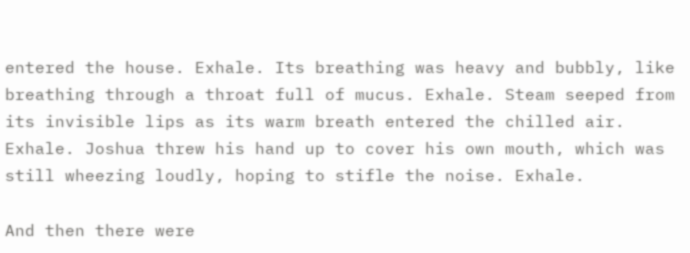entered the house. Exhale. Its breathing was heavy and bubbly, like breathing through a throat full of mucus. Exhale. Steam seeped from its invisible lips as its warm breath entered the chilled air. Exhale. Joshua threw his hand up to cover his own mouth, which was still wheezing loudly, hoping to stifle the noise. Exhale.

And then there were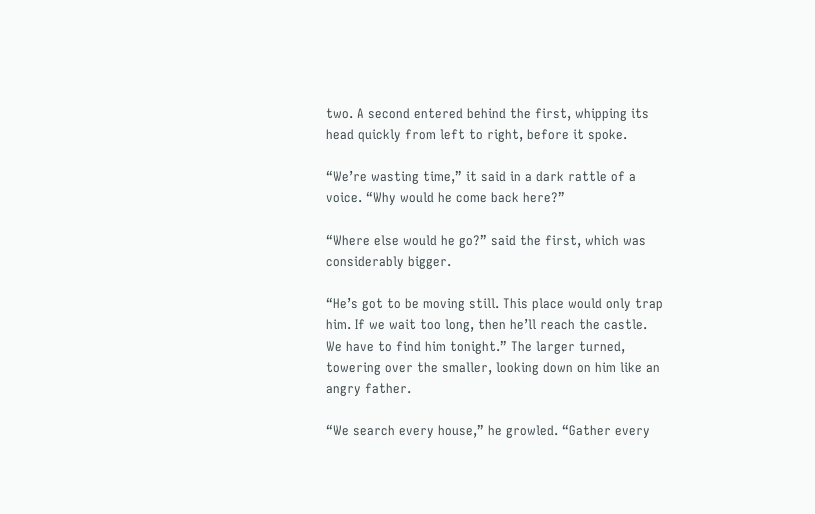two. A second entered behind the first, whipping its head quickly from left to right, before it spoke.

“We’re wasting time,” it said in a dark rattle of a voice. “Why would he come back here?”

“Where else would he go?” said the first, which was considerably bigger.

“He’s got to be moving still. This place would only trap him. If we wait too long, then he’ll reach the castle. We have to find him tonight.” The larger turned, towering over the smaller, looking down on him like an angry father.

“We search every house,” he growled. “Gather every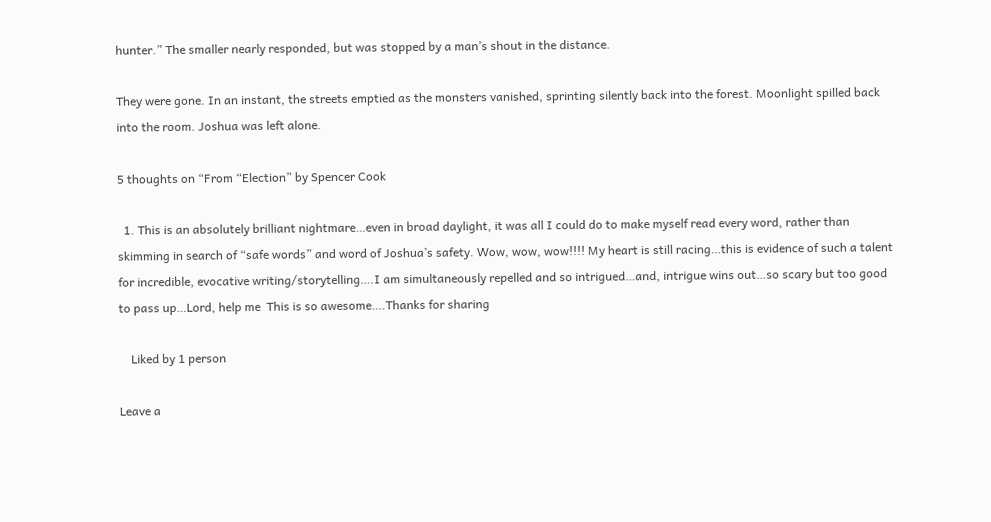hunter.” The smaller nearly responded, but was stopped by a man’s shout in the distance.

They were gone. In an instant, the streets emptied as the monsters vanished, sprinting silently back into the forest. Moonlight spilled back into the room. Joshua was left alone.

5 thoughts on “From “Election” by Spencer Cook

  1. This is an absolutely brilliant nightmare…even in broad daylight, it was all I could do to make myself read every word, rather than skimming in search of “safe words” and word of Joshua’s safety. Wow, wow, wow!!!! My heart is still racing…this is evidence of such a talent for incredible, evocative writing/storytelling….I am simultaneously repelled and so intrigued…and, intrigue wins out…so scary but too good to pass up…Lord, help me  This is so awesome….Thanks for sharing

    Liked by 1 person

Leave a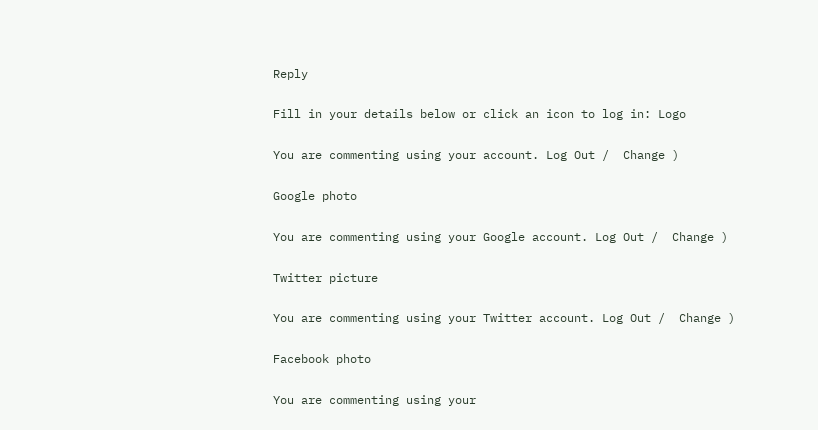Reply

Fill in your details below or click an icon to log in: Logo

You are commenting using your account. Log Out /  Change )

Google photo

You are commenting using your Google account. Log Out /  Change )

Twitter picture

You are commenting using your Twitter account. Log Out /  Change )

Facebook photo

You are commenting using your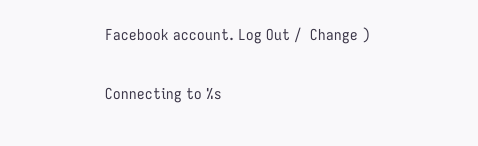Facebook account. Log Out /  Change )

Connecting to %s